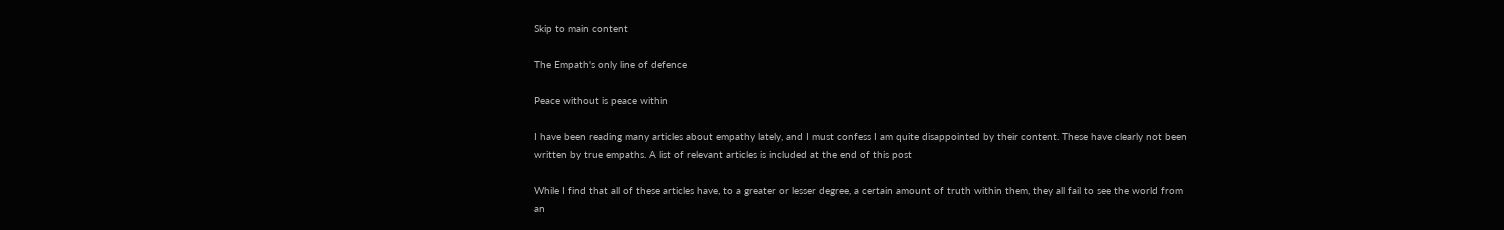Skip to main content

The Empath's only line of defence

Peace without is peace within

I have been reading many articles about empathy lately, and I must confess I am quite disappointed by their content. These have clearly not been written by true empaths. A list of relevant articles is included at the end of this post

While I find that all of these articles have, to a greater or lesser degree, a certain amount of truth within them, they all fail to see the world from an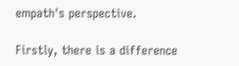empath's perspective.

Firstly, there is a difference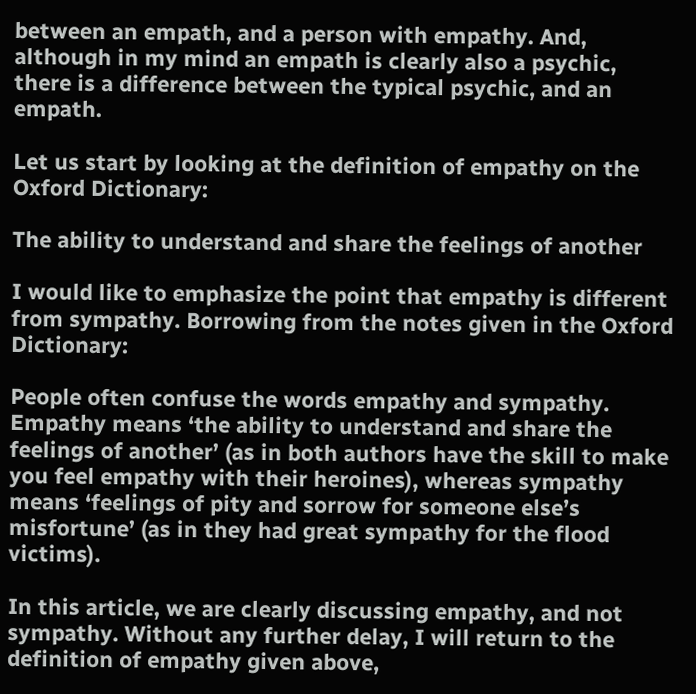between an empath, and a person with empathy. And, although in my mind an empath is clearly also a psychic, there is a difference between the typical psychic, and an empath.

Let us start by looking at the definition of empathy on the Oxford Dictionary:

The ability to understand and share the feelings of another

I would like to emphasize the point that empathy is different from sympathy. Borrowing from the notes given in the Oxford Dictionary:

People often confuse the words empathy and sympathy. Empathy means ‘the ability to understand and share the feelings of another’ (as in both authors have the skill to make you feel empathy with their heroines), whereas sympathy means ‘feelings of pity and sorrow for someone else’s misfortune’ (as in they had great sympathy for the flood victims).

In this article, we are clearly discussing empathy, and not sympathy. Without any further delay, I will return to the definition of empathy given above,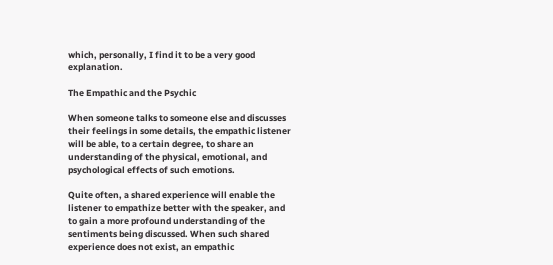which, personally, I find it to be a very good explanation.

The Empathic and the Psychic

When someone talks to someone else and discusses their feelings in some details, the empathic listener will be able, to a certain degree, to share an understanding of the physical, emotional, and psychological effects of such emotions.

Quite often, a shared experience will enable the listener to empathize better with the speaker, and to gain a more profound understanding of the sentiments being discussed. When such shared experience does not exist, an empathic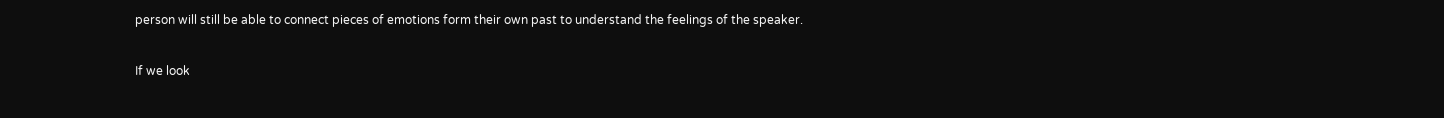person will still be able to connect pieces of emotions form their own past to understand the feelings of the speaker.

If we look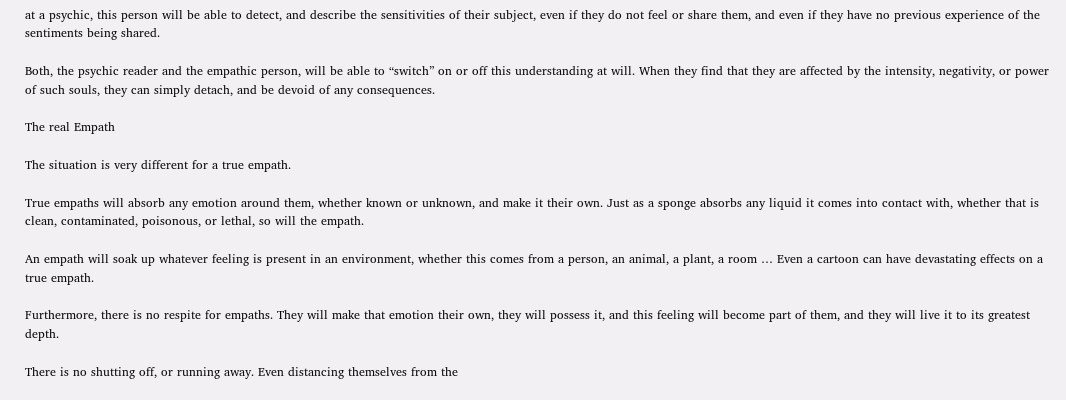at a psychic, this person will be able to detect, and describe the sensitivities of their subject, even if they do not feel or share them, and even if they have no previous experience of the sentiments being shared.

Both, the psychic reader and the empathic person, will be able to “switch” on or off this understanding at will. When they find that they are affected by the intensity, negativity, or power of such souls, they can simply detach, and be devoid of any consequences.

The real Empath

The situation is very different for a true empath.

True empaths will absorb any emotion around them, whether known or unknown, and make it their own. Just as a sponge absorbs any liquid it comes into contact with, whether that is clean, contaminated, poisonous, or lethal, so will the empath.

An empath will soak up whatever feeling is present in an environment, whether this comes from a person, an animal, a plant, a room … Even a cartoon can have devastating effects on a true empath.

Furthermore, there is no respite for empaths. They will make that emotion their own, they will possess it, and this feeling will become part of them, and they will live it to its greatest depth.

There is no shutting off, or running away. Even distancing themselves from the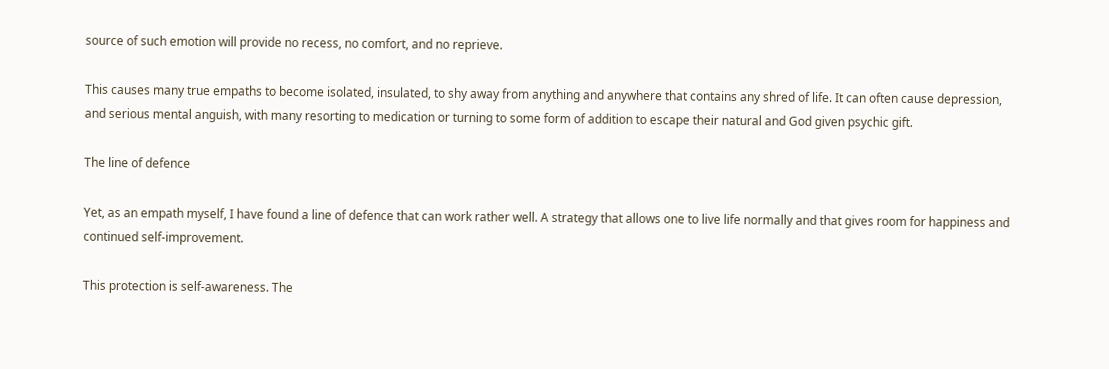source of such emotion will provide no recess, no comfort, and no reprieve.

This causes many true empaths to become isolated, insulated, to shy away from anything and anywhere that contains any shred of life. It can often cause depression, and serious mental anguish, with many resorting to medication or turning to some form of addition to escape their natural and God given psychic gift.

The line of defence

Yet, as an empath myself, I have found a line of defence that can work rather well. A strategy that allows one to live life normally and that gives room for happiness and continued self-improvement.

This protection is self-awareness. The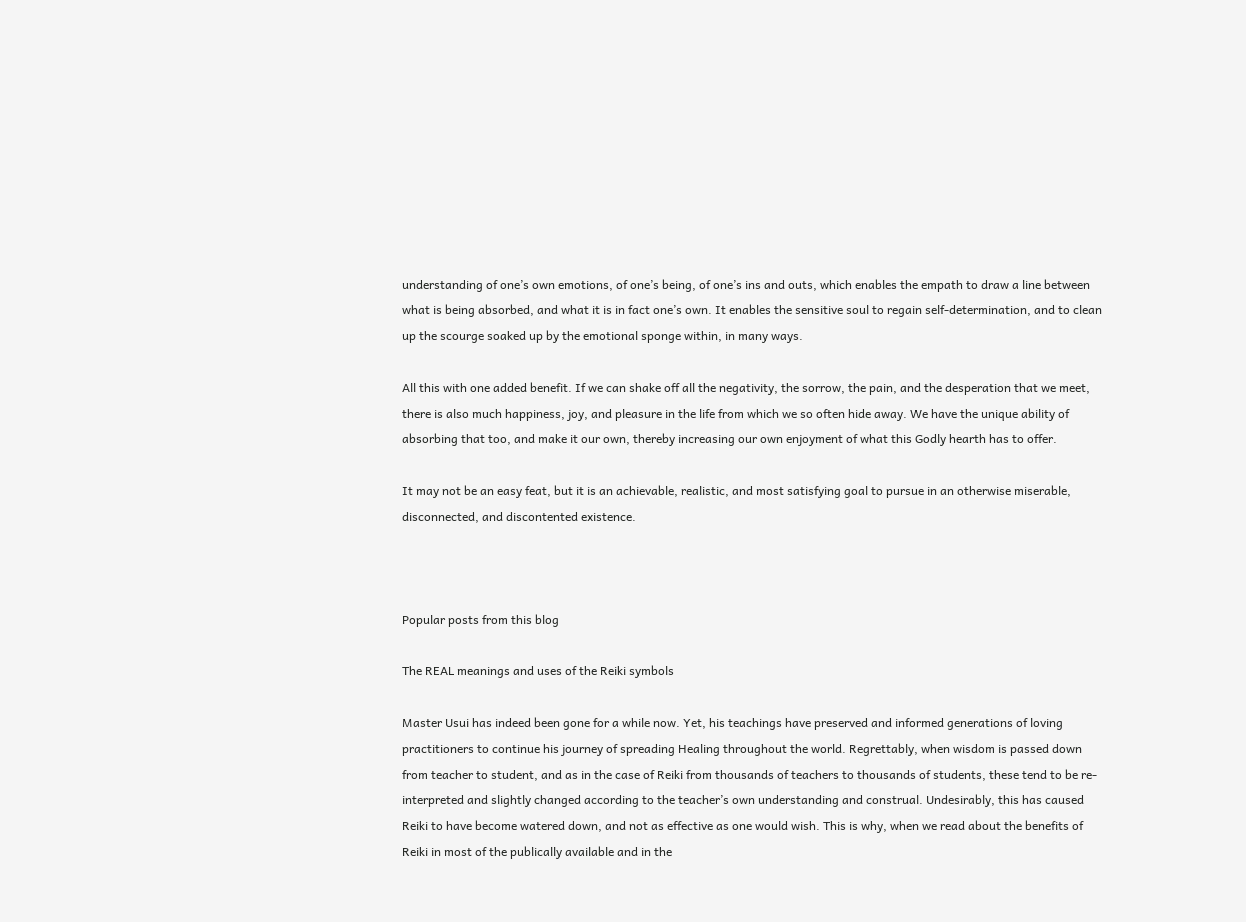understanding of one’s own emotions, of one’s being, of one’s ins and outs, which enables the empath to draw a line between what is being absorbed, and what it is in fact one’s own. It enables the sensitive soul to regain self-determination, and to clean up the scourge soaked up by the emotional sponge within, in many ways.

All this with one added benefit. If we can shake off all the negativity, the sorrow, the pain, and the desperation that we meet, there is also much happiness, joy, and pleasure in the life from which we so often hide away. We have the unique ability of absorbing that too, and make it our own, thereby increasing our own enjoyment of what this Godly hearth has to offer.

It may not be an easy feat, but it is an achievable, realistic, and most satisfying goal to pursue in an otherwise miserable, disconnected, and discontented existence.



Popular posts from this blog

The REAL meanings and uses of the Reiki symbols

Master Usui has indeed been gone for a while now. Yet, his teachings have preserved and informed generations of loving practitioners to continue his journey of spreading Healing throughout the world. Regrettably, when wisdom is passed down from teacher to student, and as in the case of Reiki from thousands of teachers to thousands of students, these tend to be re-interpreted and slightly changed according to the teacher’s own understanding and construal. Undesirably, this has caused Reiki to have become watered down, and not as effective as one would wish. This is why, when we read about the benefits of Reiki in most of the publically available and in the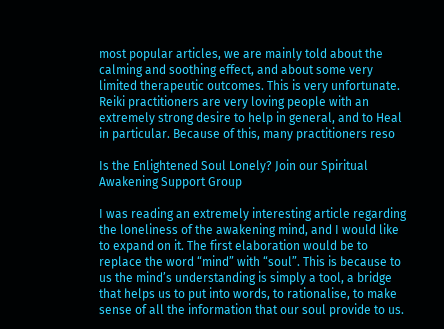most popular articles, we are mainly told about the calming and soothing effect, and about some very limited therapeutic outcomes. This is very unfortunate. Reiki practitioners are very loving people with an extremely strong desire to help in general, and to Heal in particular. Because of this, many practitioners reso

Is the Enlightened Soul Lonely? Join our Spiritual Awakening Support Group

I was reading an extremely interesting article regarding the loneliness of the awakening mind, and I would like to expand on it. The first elaboration would be to replace the word “mind” with “soul”. This is because to us the mind’s understanding is simply a tool, a bridge that helps us to put into words, to rationalise, to make sense of all the information that our soul provide to us.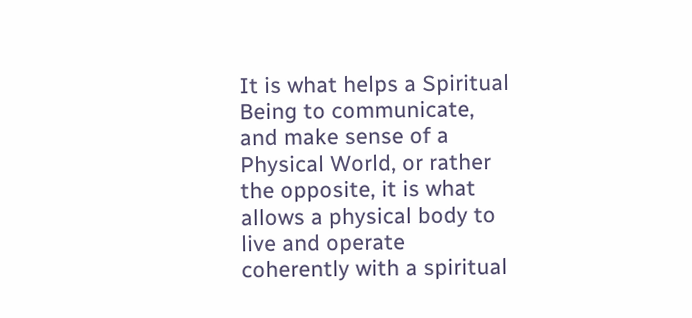It is what helps a Spiritual Being to communicate, and make sense of a Physical World, or rather the opposite, it is what allows a physical body to live and operate coherently with a spiritual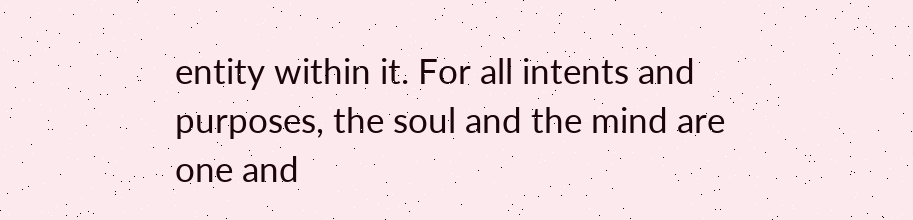entity within it. For all intents and purposes, the soul and the mind are one and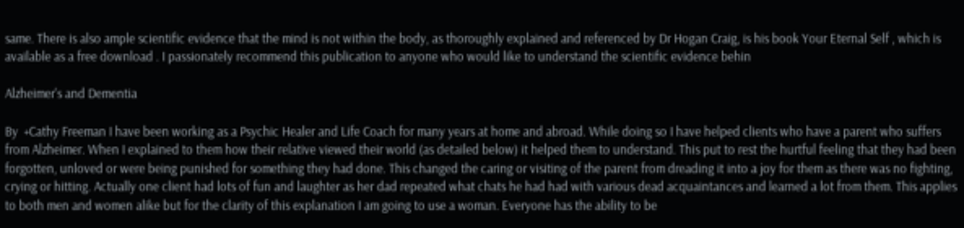same. There is also ample scientific evidence that the mind is not within the body, as thoroughly explained and referenced by Dr Hogan Craig, is his book Your Eternal Self , which is available as a free download . I passionately recommend this publication to anyone who would like to understand the scientific evidence behin

Alzheimer's and Dementia

By  +Cathy Freeman I have been working as a Psychic Healer and Life Coach for many years at home and abroad. While doing so I have helped clients who have a parent who suffers from Alzheimer. When I explained to them how their relative viewed their world (as detailed below) it helped them to understand. This put to rest the hurtful feeling that they had been forgotten, unloved or were being punished for something they had done. This changed the caring or visiting of the parent from dreading it into a joy for them as there was no fighting, crying or hitting. Actually one client had lots of fun and laughter as her dad repeated what chats he had had with various dead acquaintances and learned a lot from them. This applies to both men and women alike but for the clarity of this explanation I am going to use a woman. Everyone has the ability to be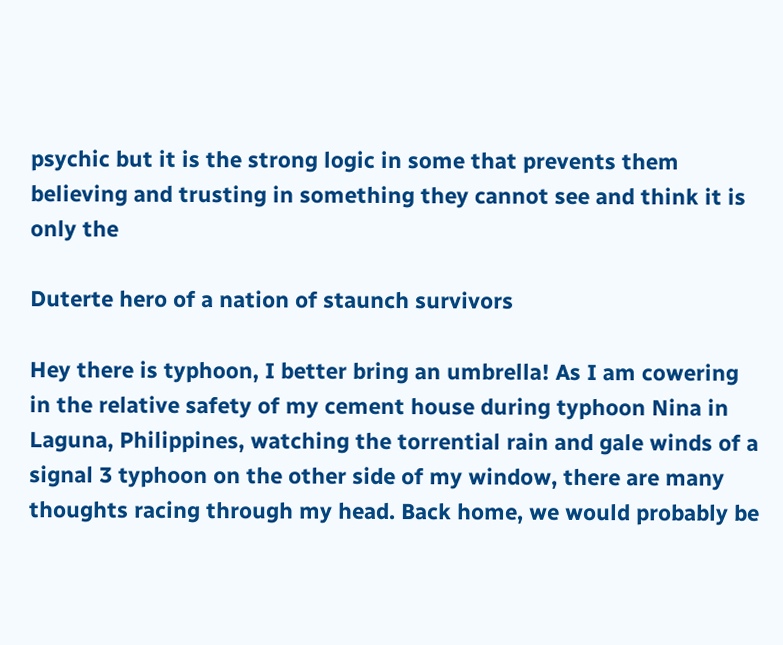psychic but it is the strong logic in some that prevents them believing and trusting in something they cannot see and think it is only the

Duterte hero of a nation of staunch survivors

Hey there is typhoon, I better bring an umbrella! As I am cowering in the relative safety of my cement house during typhoon Nina in Laguna, Philippines, watching the torrential rain and gale winds of a signal 3 typhoon on the other side of my window, there are many thoughts racing through my head. Back home, we would probably be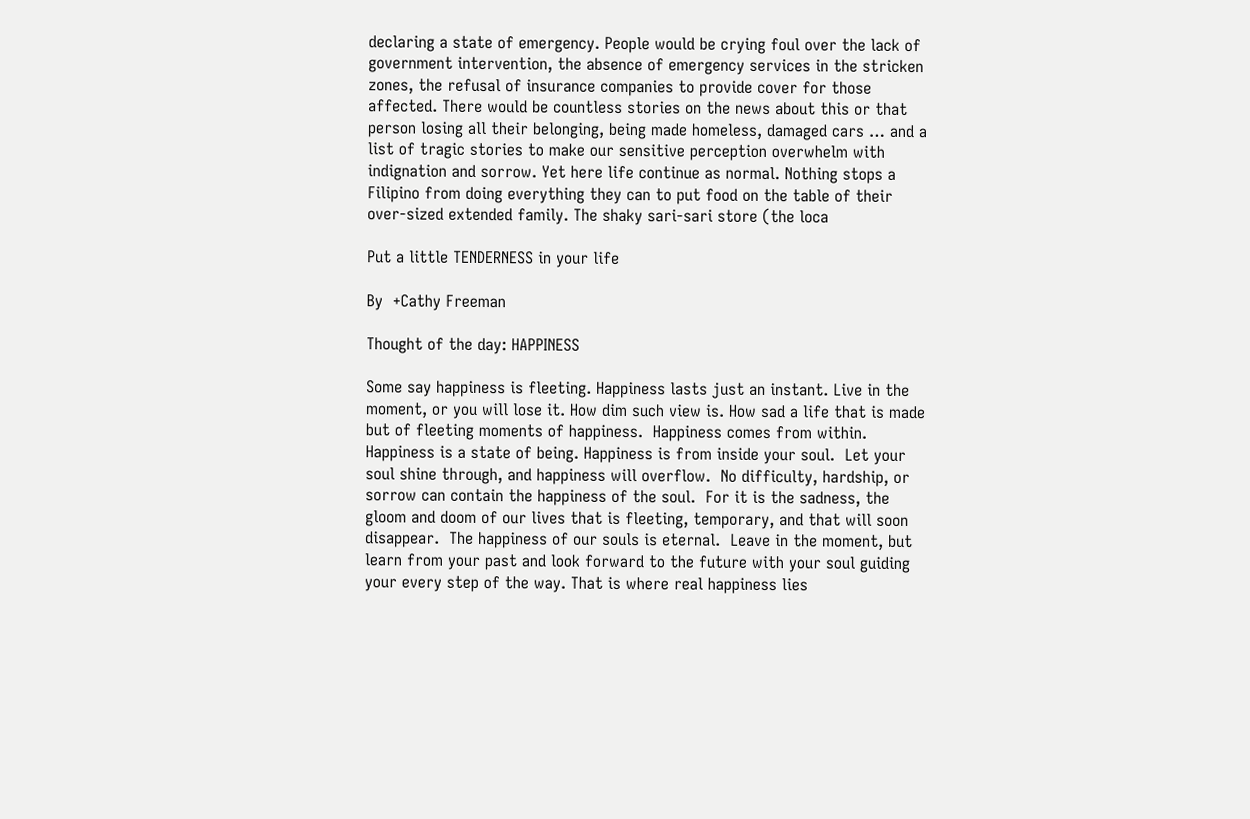declaring a state of emergency. People would be crying foul over the lack of government intervention, the absence of emergency services in the stricken zones, the refusal of insurance companies to provide cover for those affected. There would be countless stories on the news about this or that person losing all their belonging, being made homeless, damaged cars … and a list of tragic stories to make our sensitive perception overwhelm with indignation and sorrow. Yet here life continue as normal. Nothing stops a Filipino from doing everything they can to put food on the table of their over-sized extended family. The shaky sari-sari store (the loca

Put a little TENDERNESS in your life

By  +Cathy Freeman

Thought of the day: HAPPINESS

Some say happiness is fleeting. Happiness lasts just an instant. Live in the moment, or you will lose it. How dim such view is. How sad a life that is made but of fleeting moments of happiness.  Happiness comes from within. Happiness is a state of being. Happiness is from inside your soul.  Let your soul shine through, and happiness will overflow.  No difficulty, hardship, or sorrow can contain the happiness of the soul.  For it is the sadness, the gloom and doom of our lives that is fleeting, temporary, and that will soon disappear.  The happiness of our souls is eternal.  Leave in the moment, but learn from your past and look forward to the future with your soul guiding your every step of the way. That is where real happiness lies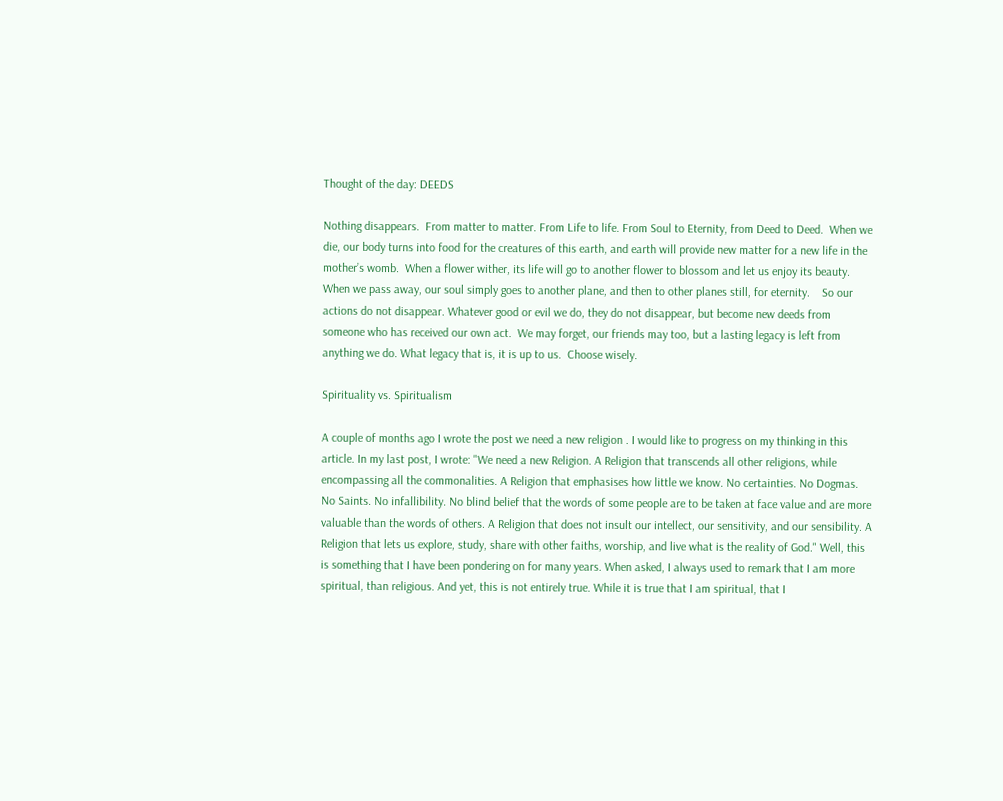Thought of the day: DEEDS

Nothing disappears.  From matter to matter. From Life to life. From Soul to Eternity, from Deed to Deed.  When we die, our body turns into food for the creatures of this earth, and earth will provide new matter for a new life in the mother’s womb.  When a flower wither, its life will go to another flower to blossom and let us enjoy its beauty.  When we pass away, our soul simply goes to another plane, and then to other planes still, for eternity.    So our actions do not disappear. Whatever good or evil we do, they do not disappear, but become new deeds from someone who has received our own act.  We may forget, our friends may too, but a lasting legacy is left from anything we do. What legacy that is, it is up to us.  Choose wisely.

Spirituality vs. Spiritualism

A couple of months ago I wrote the post we need a new religion . I would like to progress on my thinking in this article. In my last post, I wrote: "We need a new Religion. A Religion that transcends all other religions, while encompassing all the commonalities. A Religion that emphasises how little we know. No certainties. No Dogmas. No Saints. No infallibility. No blind belief that the words of some people are to be taken at face value and are more valuable than the words of others. A Religion that does not insult our intellect, our sensitivity, and our sensibility. A Religion that lets us explore, study, share with other faiths, worship, and live what is the reality of God." Well, this is something that I have been pondering on for many years. When asked, I always used to remark that I am more spiritual, than religious. And yet, this is not entirely true. While it is true that I am spiritual, that I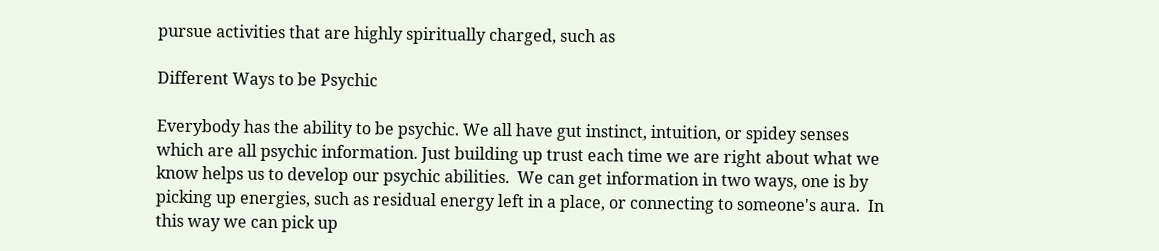pursue activities that are highly spiritually charged, such as

Different Ways to be Psychic

Everybody has the ability to be psychic. We all have gut instinct, intuition, or spidey senses which are all psychic information. Just building up trust each time we are right about what we know helps us to develop our psychic abilities.  We can get information in two ways, one is by picking up energies, such as residual energy left in a place, or connecting to someone's aura.  In this way we can pick up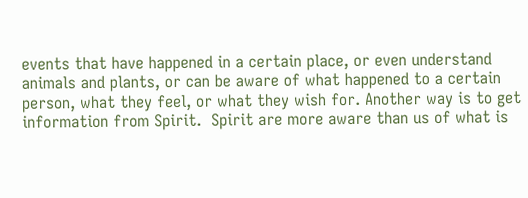events that have happened in a certain place, or even understand animals and plants, or can be aware of what happened to a certain person, what they feel, or what they wish for. Another way is to get information from Spirit.  Spirit are more aware than us of what is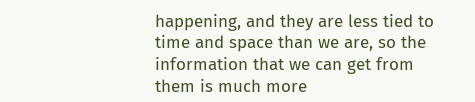happening, and they are less tied to time and space than we are, so the information that we can get from them is much more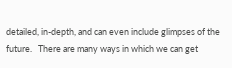detailed, in-depth, and can even include glimpses of the future.   There are many ways in which we can get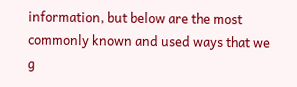information, but below are the most commonly known and used ways that we g